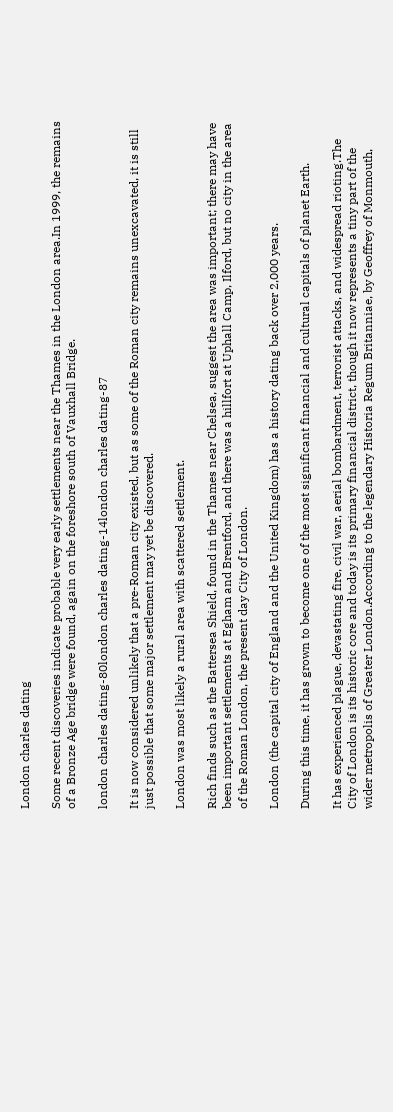London charles dating

Some recent discoveries indicate probable very early settlements near the Thames in the London area.In 1999, the remains of a Bronze Age bridge were found, again on the foreshore south of Vauxhall Bridge.

london charles dating-80london charles dating-14london charles dating-87

It is now considered unlikely that a pre-Roman city existed, but as some of the Roman city remains unexcavated, it is still just possible that some major settlement may yet be discovered.

London was most likely a rural area with scattered settlement.

Rich finds such as the Battersea Shield, found in the Thames near Chelsea, suggest the area was important; there may have been important settlements at Egham and Brentford, and there was a hillfort at Uphall Camp, Ilford, but no city in the area of the Roman London, the present day City of London.

London (the capital city of England and the United Kingdom) has a history dating back over 2,000 years.

During this time, it has grown to become one of the most significant financial and cultural capitals of planet Earth.

It has experienced plague, devastating fire, civil war, aerial bombardment, terrorist attacks, and widespread rioting.The City of London is its historic core and today is its primary financial district, though it now represents a tiny part of the wider metropolis of Greater London.According to the legendary Historia Regum Britanniae, by Geoffrey of Monmouth,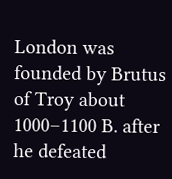London was founded by Brutus of Troy about 1000–1100 B. after he defeated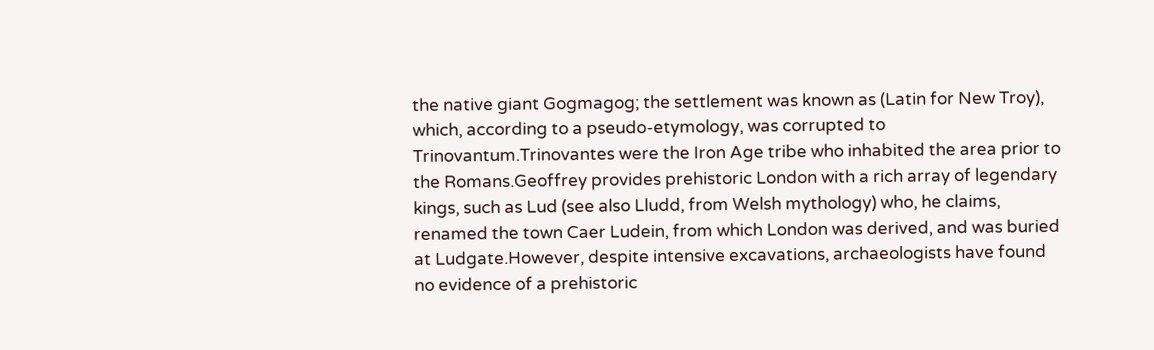the native giant Gogmagog; the settlement was known as (Latin for New Troy), which, according to a pseudo-etymology, was corrupted to Trinovantum.Trinovantes were the Iron Age tribe who inhabited the area prior to the Romans.Geoffrey provides prehistoric London with a rich array of legendary kings, such as Lud (see also Lludd, from Welsh mythology) who, he claims, renamed the town Caer Ludein, from which London was derived, and was buried at Ludgate.However, despite intensive excavations, archaeologists have found no evidence of a prehistoric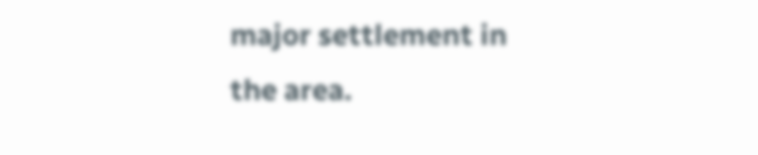major settlement in the area.